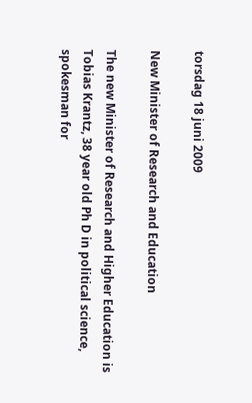torsdag 18 juni 2009

New Minister of Research and Education

The new Minister of Research and Higher Education is Tobias Krantz, 38 year old Ph D in political science, spokesman for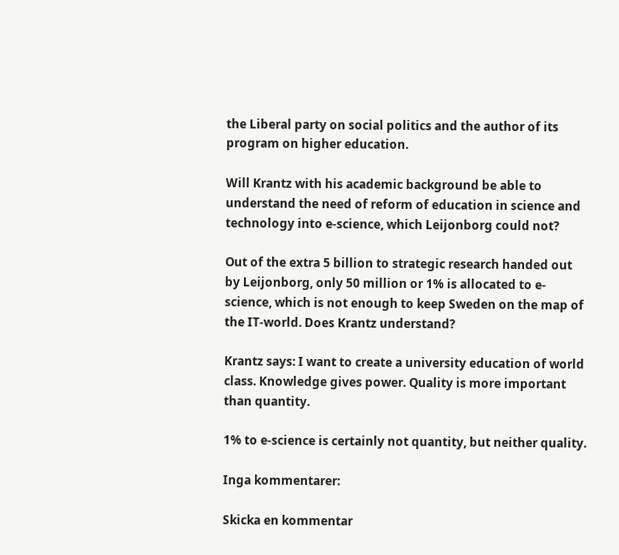the Liberal party on social politics and the author of its program on higher education.

Will Krantz with his academic background be able to understand the need of reform of education in science and technology into e-science, which Leijonborg could not?

Out of the extra 5 billion to strategic research handed out by Leijonborg, only 50 million or 1% is allocated to e-science, which is not enough to keep Sweden on the map of the IT-world. Does Krantz understand?

Krantz says: I want to create a university education of world class. Knowledge gives power. Quality is more important than quantity.

1% to e-science is certainly not quantity, but neither quality.

Inga kommentarer:

Skicka en kommentar